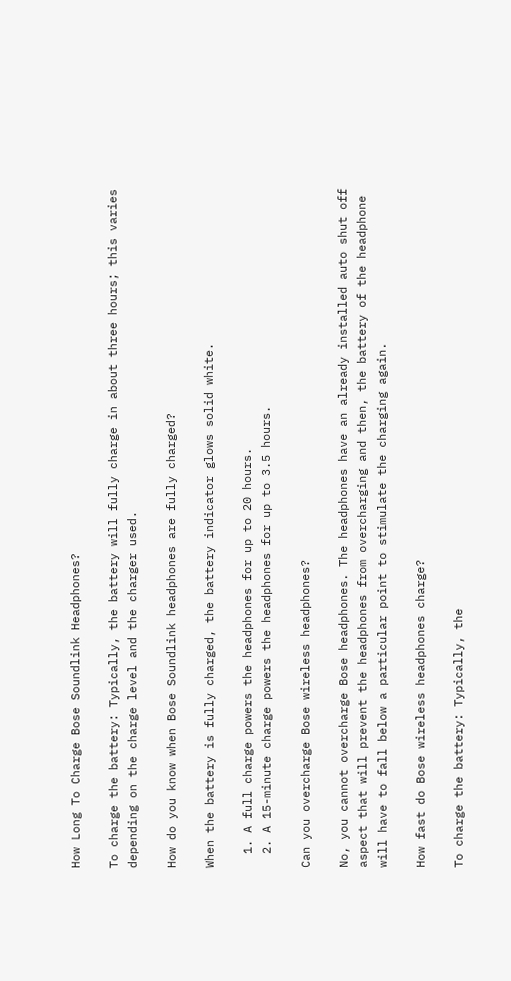How Long To Charge Bose Soundlink Headphones?

To charge the battery: Typically, the battery will fully charge in about three hours; this varies depending on the charge level and the charger used.

How do you know when Bose Soundlink headphones are fully charged?

When the battery is fully charged, the battery indicator glows solid white.

  1. A full charge powers the headphones for up to 20 hours.
  2. A 15-minute charge powers the headphones for up to 3.5 hours.

Can you overcharge Bose wireless headphones?

No, you cannot overcharge Bose headphones. The headphones have an already installed auto shut off aspect that will prevent the headphones from overcharging and then, the battery of the headphone will have to fall below a particular point to stimulate the charging again.

How fast do Bose wireless headphones charge?

To charge the battery: Typically, the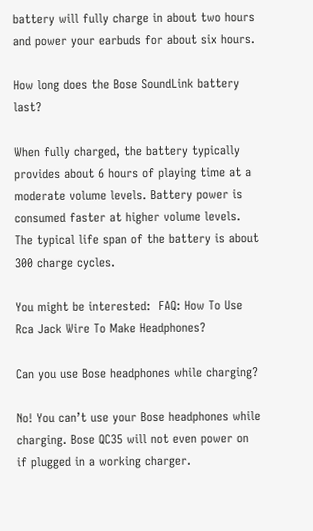battery will fully charge in about two hours and power your earbuds for about six hours.

How long does the Bose SoundLink battery last?

When fully charged, the battery typically provides about 6 hours of playing time at a moderate volume levels. Battery power is consumed faster at higher volume levels. The typical life span of the battery is about 300 charge cycles.

You might be interested:  FAQ: How To Use Rca Jack Wire To Make Headphones?

Can you use Bose headphones while charging?

No! You can’t use your Bose headphones while charging. Bose QC35 will not even power on if plugged in a working charger.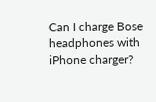Can I charge Bose headphones with iPhone charger?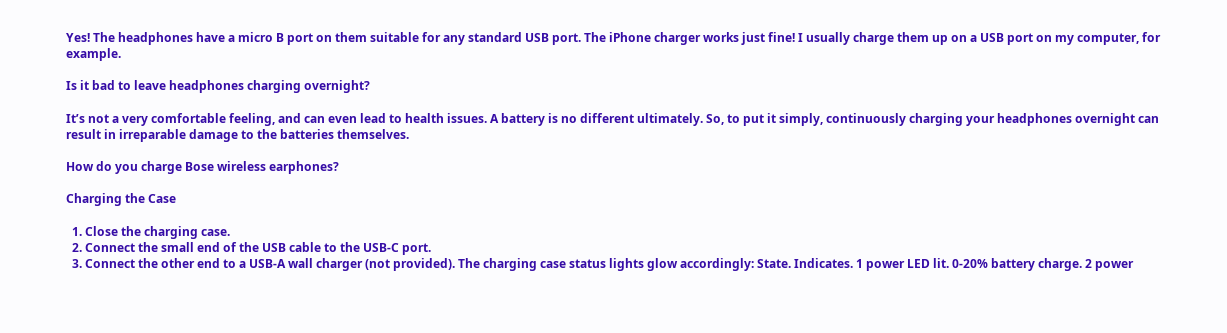Yes! The headphones have a micro B port on them suitable for any standard USB port. The iPhone charger works just fine! I usually charge them up on a USB port on my computer, for example.

Is it bad to leave headphones charging overnight?

It’s not a very comfortable feeling, and can even lead to health issues. A battery is no different ultimately. So, to put it simply, continuously charging your headphones overnight can result in irreparable damage to the batteries themselves.

How do you charge Bose wireless earphones?

Charging the Case

  1. Close the charging case.
  2. Connect the small end of the USB cable to the USB-C port.
  3. Connect the other end to a USB-A wall charger (not provided). The charging case status lights glow accordingly: State. Indicates. 1 power LED lit. 0-20% battery charge. 2 power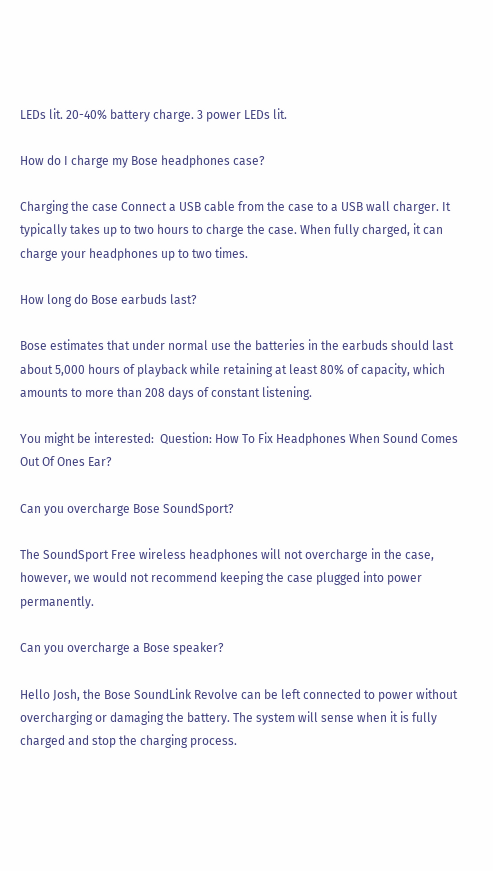LEDs lit. 20-40% battery charge. 3 power LEDs lit.

How do I charge my Bose headphones case?

Charging the case Connect a USB cable from the case to a USB wall charger. It typically takes up to two hours to charge the case. When fully charged, it can charge your headphones up to two times.

How long do Bose earbuds last?

Bose estimates that under normal use the batteries in the earbuds should last about 5,000 hours of playback while retaining at least 80% of capacity, which amounts to more than 208 days of constant listening.

You might be interested:  Question: How To Fix Headphones When Sound Comes Out Of Ones Ear?

Can you overcharge Bose SoundSport?

The SoundSport Free wireless headphones will not overcharge in the case, however, we would not recommend keeping the case plugged into power permanently.

Can you overcharge a Bose speaker?

Hello Josh, the Bose SoundLink Revolve can be left connected to power without overcharging or damaging the battery. The system will sense when it is fully charged and stop the charging process.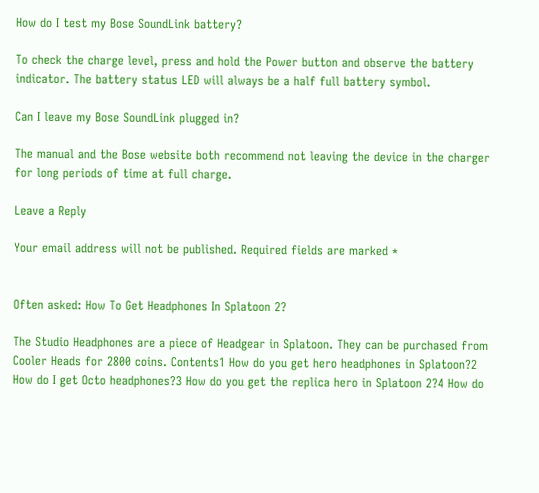How do I test my Bose SoundLink battery?

To check the charge level, press and hold the Power button and observe the battery indicator. The battery status LED will always be a half full battery symbol.

Can I leave my Bose SoundLink plugged in?

The manual and the Bose website both recommend not leaving the device in the charger for long periods of time at full charge.

Leave a Reply

Your email address will not be published. Required fields are marked *


Often asked: How To Get Headphones In Splatoon 2?

The Studio Headphones are a piece of Headgear in Splatoon. They can be purchased from Cooler Heads for 2800 coins. Contents1 How do you get hero headphones in Splatoon?2 How do I get Octo headphones?3 How do you get the replica hero in Splatoon 2?4 How do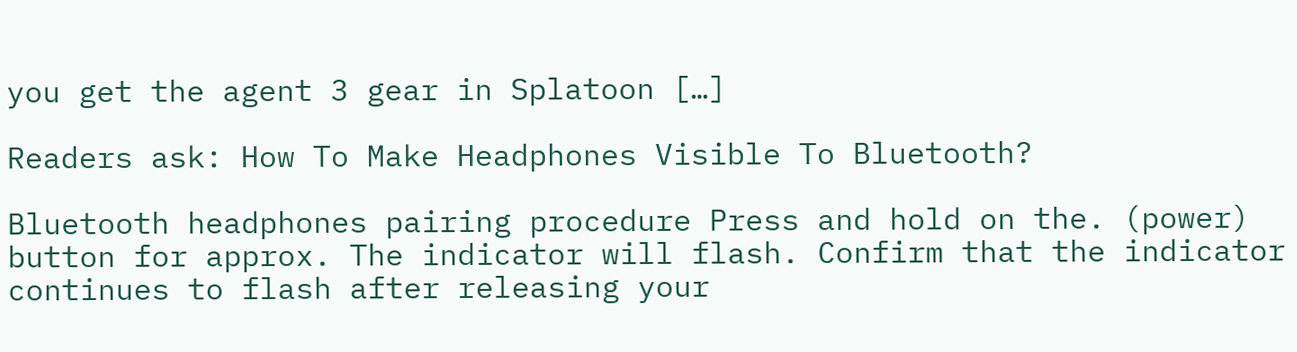you get the agent 3 gear in Splatoon […]

Readers ask: How To Make Headphones Visible To Bluetooth?

Bluetooth headphones pairing procedure Press and hold on the. (power) button for approx. The indicator will flash. Confirm that the indicator continues to flash after releasing your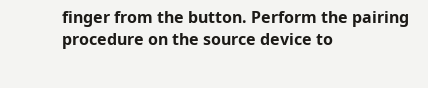finger from the button. Perform the pairing procedure on the source device to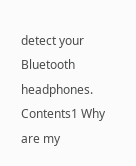detect your Bluetooth headphones. Contents1 Why are my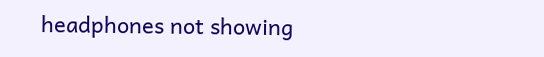headphones not showing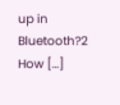up in Bluetooth?2 How […]